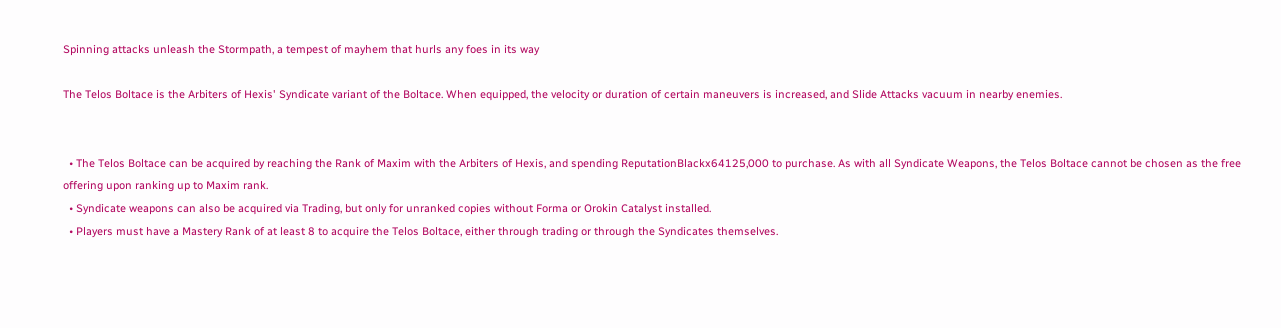Spinning attacks unleash the Stormpath, a tempest of mayhem that hurls any foes in its way

The Telos Boltace is the Arbiters of Hexis' Syndicate variant of the Boltace. When equipped, the velocity or duration of certain maneuvers is increased, and Slide Attacks vacuum in nearby enemies.


  • The Telos Boltace can be acquired by reaching the Rank of Maxim with the Arbiters of Hexis, and spending ReputationBlackx64125,000 to purchase. As with all Syndicate Weapons, the Telos Boltace cannot be chosen as the free offering upon ranking up to Maxim rank.
  • Syndicate weapons can also be acquired via Trading, but only for unranked copies without Forma or Orokin Catalyst installed.
  • Players must have a Mastery Rank of at least 8 to acquire the Telos Boltace, either through trading or through the Syndicates themselves.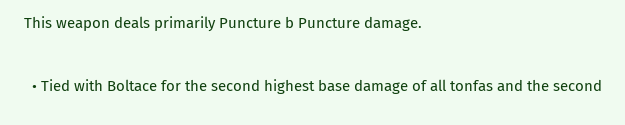This weapon deals primarily Puncture b Puncture damage.


  • Tied with Boltace for the second highest base damage of all tonfas and the second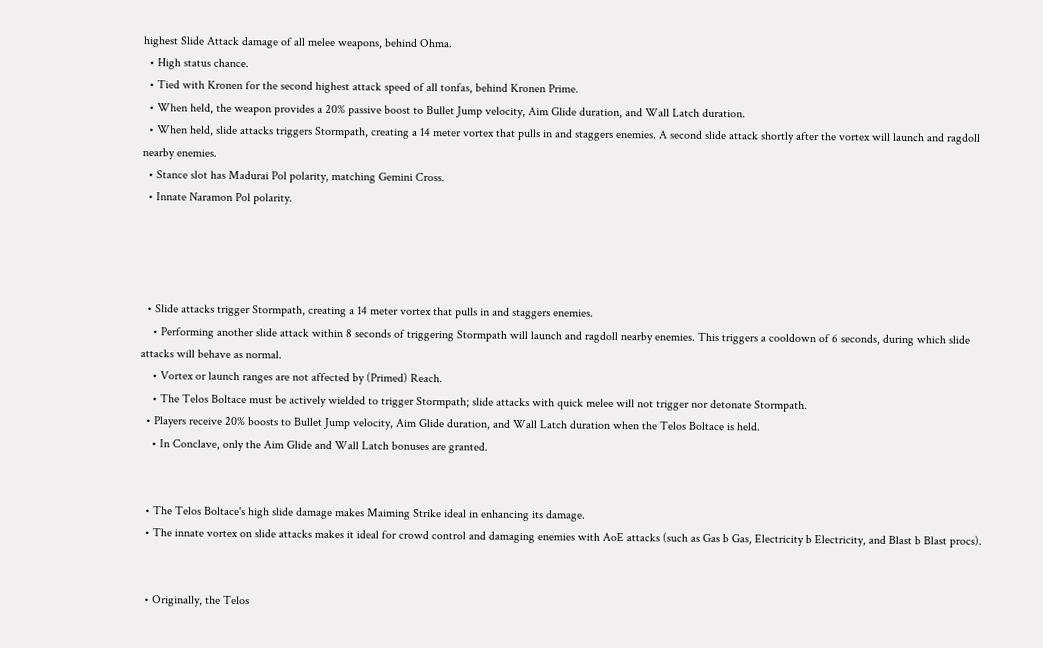highest Slide Attack damage of all melee weapons, behind Ohma.
  • High status chance.
  • Tied with Kronen for the second highest attack speed of all tonfas, behind Kronen Prime.
  • When held, the weapon provides a 20% passive boost to Bullet Jump velocity, Aim Glide duration, and Wall Latch duration.
  • When held, slide attacks triggers Stormpath, creating a 14 meter vortex that pulls in and staggers enemies. A second slide attack shortly after the vortex will launch and ragdoll nearby enemies.
  • Stance slot has Madurai Pol polarity, matching Gemini Cross.
  • Innate Naramon Pol polarity.




  • Slide attacks trigger Stormpath, creating a 14 meter vortex that pulls in and staggers enemies.
    • Performing another slide attack within 8 seconds of triggering Stormpath will launch and ragdoll nearby enemies. This triggers a cooldown of 6 seconds, during which slide attacks will behave as normal.
    • Vortex or launch ranges are not affected by (Primed) Reach.
    • The Telos Boltace must be actively wielded to trigger Stormpath; slide attacks with quick melee will not trigger nor detonate Stormpath.
  • Players receive 20% boosts to Bullet Jump velocity, Aim Glide duration, and Wall Latch duration when the Telos Boltace is held.
    • In Conclave, only the Aim Glide and Wall Latch bonuses are granted.


  • The Telos Boltace's high slide damage makes Maiming Strike ideal in enhancing its damage.
  • The innate vortex on slide attacks makes it ideal for crowd control and damaging enemies with AoE attacks (such as Gas b Gas, Electricity b Electricity, and Blast b Blast procs).


  • Originally, the Telos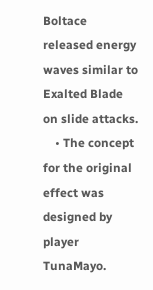Boltace released energy waves similar to Exalted Blade on slide attacks.
    • The concept for the original effect was designed by player TunaMayo.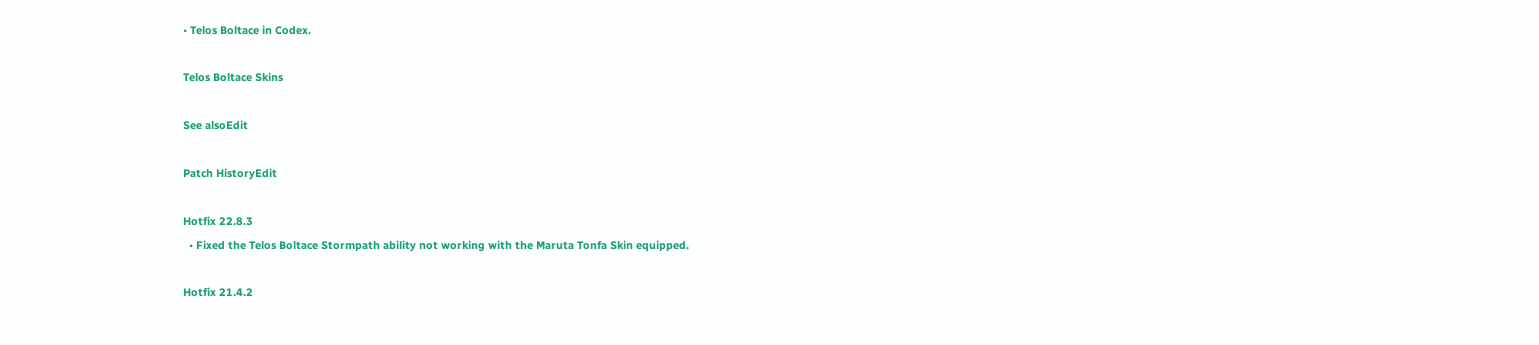• Telos Boltace in Codex.

Telos Boltace Skins

See alsoEdit

Patch HistoryEdit

Hotfix 22.8.3
  • Fixed the Telos Boltace Stormpath ability not working with the Maruta Tonfa Skin equipped.

Hotfix 21.4.2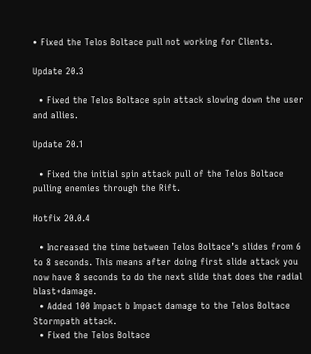• Fixed the Telos Boltace pull not working for Clients.

Update 20.3

  • Fixed the Telos Boltace spin attack slowing down the user and allies.

Update 20.1

  • Fixed the initial spin attack pull of the Telos Boltace pulling enemies through the Rift.

Hotfix 20.0.4

  • Increased the time between Telos Boltace’s slides from 6 to 8 seconds. This means after doing first slide attack you now have 8 seconds to do the next slide that does the radial blast+damage.
  • Added 100 Impact b Impact damage to the Telos Boltace Stormpath attack.
  • Fixed the Telos Boltace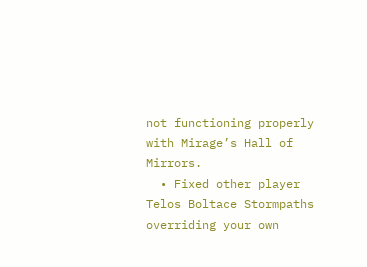not functioning properly with Mirage’s Hall of Mirrors.
  • Fixed other player Telos Boltace Stormpaths overriding your own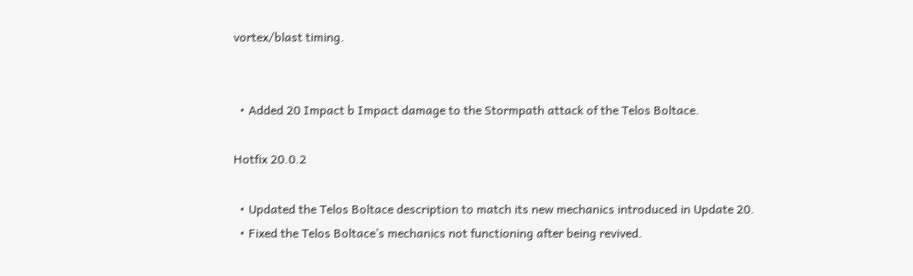vortex/blast timing.


  • Added 20 Impact b Impact damage to the Stormpath attack of the Telos Boltace.

Hotfix 20.0.2

  • Updated the Telos Boltace description to match its new mechanics introduced in Update 20.
  • Fixed the Telos Boltace’s mechanics not functioning after being revived.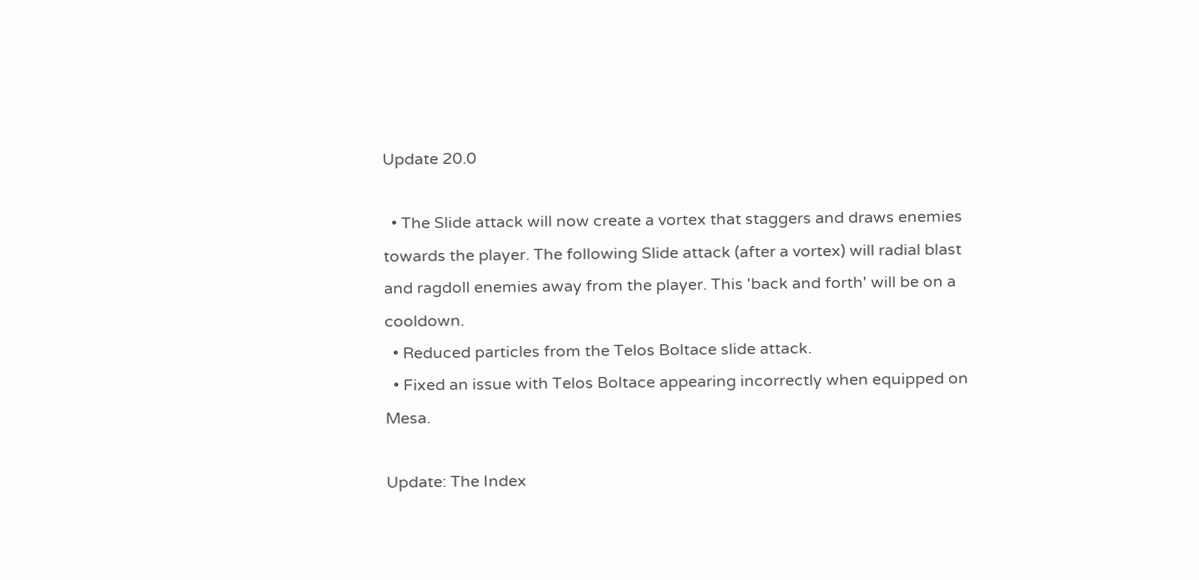Update 20.0

  • The Slide attack will now create a vortex that staggers and draws enemies towards the player. The following Slide attack (after a vortex) will radial blast and ragdoll enemies away from the player. This 'back and forth' will be on a cooldown.
  • Reduced particles from the Telos Boltace slide attack.
  • Fixed an issue with Telos Boltace appearing incorrectly when equipped on Mesa.

Update: The Index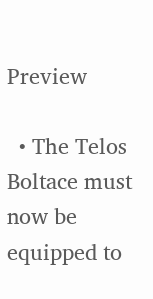Preview

  • The Telos Boltace must now be equipped to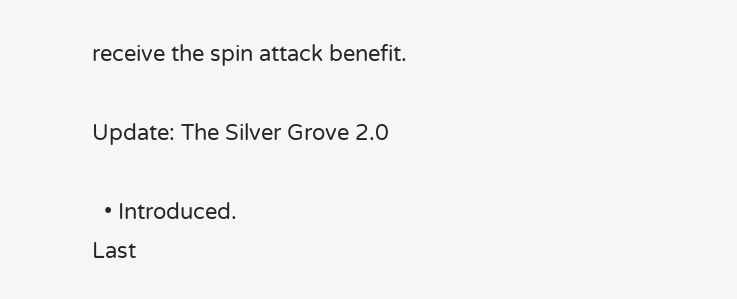receive the spin attack benefit.

Update: The Silver Grove 2.0

  • Introduced.
Last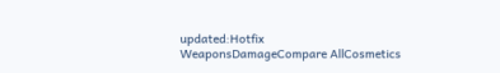updated:Hotfix
WeaponsDamageCompare AllCosmetics